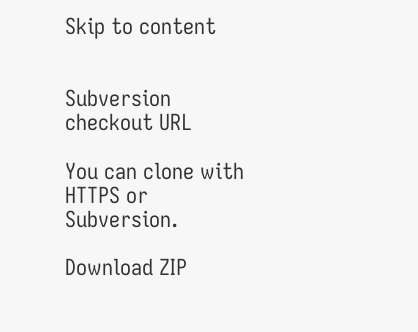Skip to content


Subversion checkout URL

You can clone with HTTPS or Subversion.

Download ZIP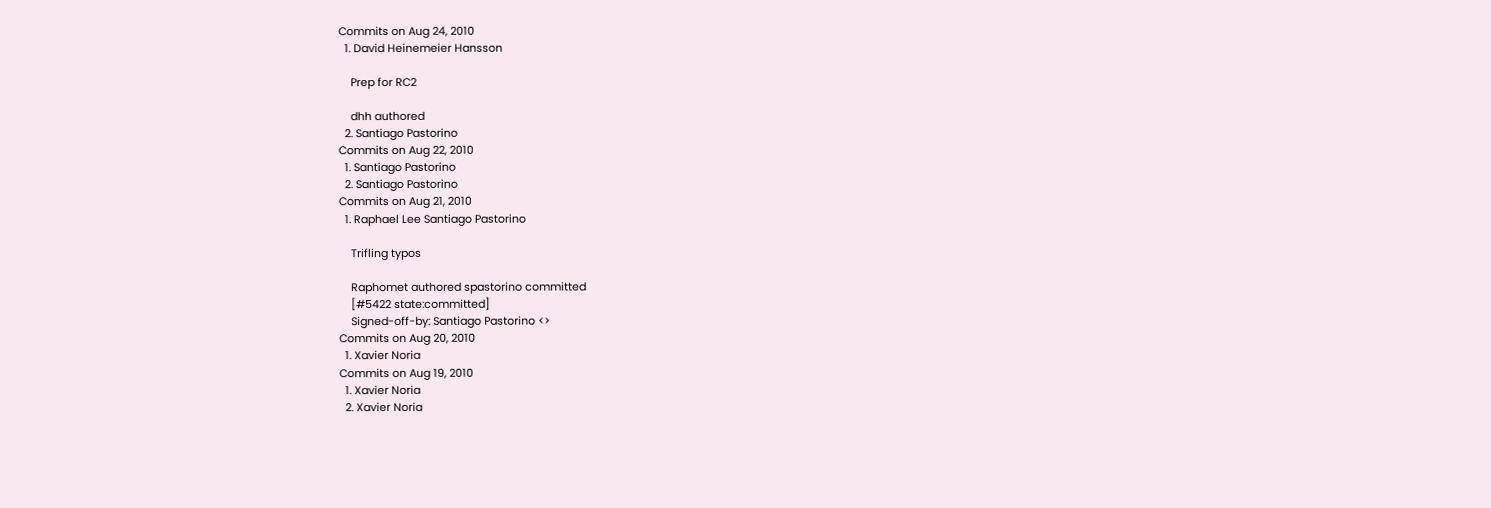Commits on Aug 24, 2010
  1. David Heinemeier Hansson

    Prep for RC2

    dhh authored
  2. Santiago Pastorino
Commits on Aug 22, 2010
  1. Santiago Pastorino
  2. Santiago Pastorino
Commits on Aug 21, 2010
  1. Raphael Lee Santiago Pastorino

    Trifling typos

    Raphomet authored spastorino committed
    [#5422 state:committed]
    Signed-off-by: Santiago Pastorino <>
Commits on Aug 20, 2010
  1. Xavier Noria
Commits on Aug 19, 2010
  1. Xavier Noria
  2. Xavier Noria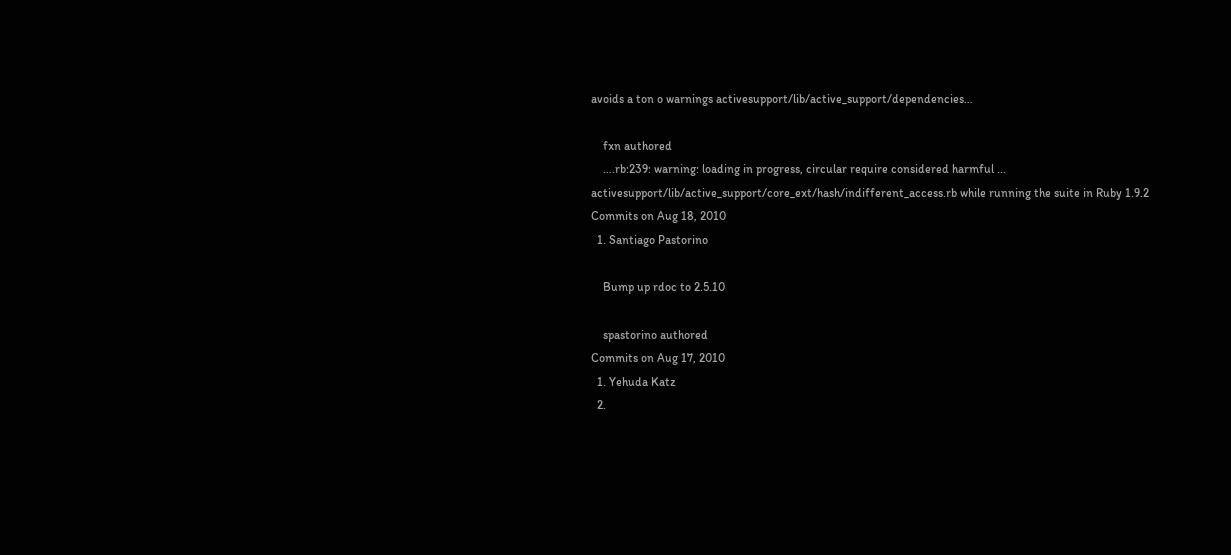avoids a ton o warnings activesupport/lib/active_support/dependencies…

    fxn authored
    ….rb:239: warning: loading in progress, circular require considered harmful ... activesupport/lib/active_support/core_ext/hash/indifferent_access.rb while running the suite in Ruby 1.9.2
Commits on Aug 18, 2010
  1. Santiago Pastorino

    Bump up rdoc to 2.5.10

    spastorino authored
Commits on Aug 17, 2010
  1. Yehuda Katz
  2.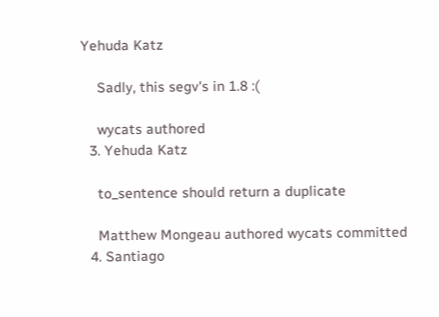Yehuda Katz

    Sadly, this segv's in 1.8 :(

    wycats authored
  3. Yehuda Katz

    to_sentence should return a duplicate

    Matthew Mongeau authored wycats committed
  4. Santiago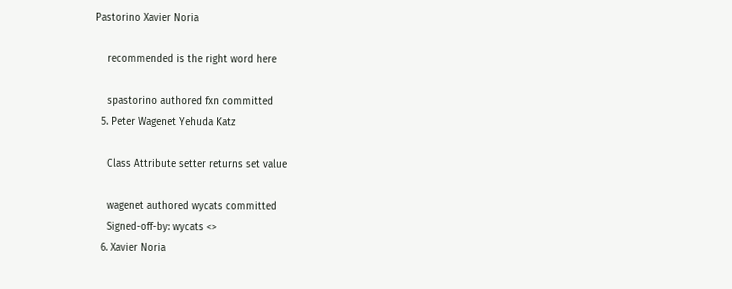Pastorino Xavier Noria

    recommended is the right word here

    spastorino authored fxn committed
  5. Peter Wagenet Yehuda Katz

    Class Attribute setter returns set value

    wagenet authored wycats committed
    Signed-off-by: wycats <>
  6. Xavier Noria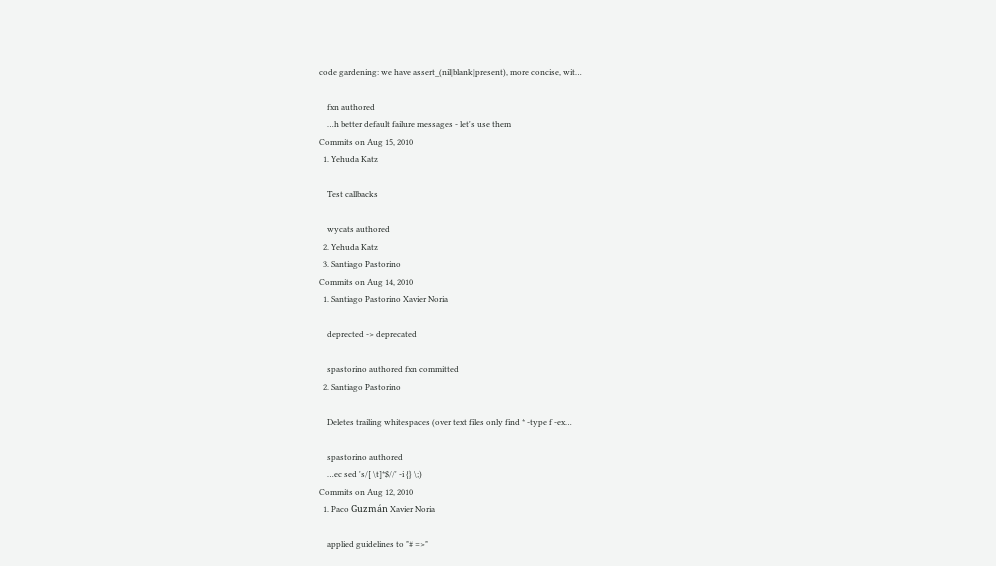code gardening: we have assert_(nil|blank|present), more concise, wit…

    fxn authored
    …h better default failure messages - let's use them
Commits on Aug 15, 2010
  1. Yehuda Katz

    Test callbacks

    wycats authored
  2. Yehuda Katz
  3. Santiago Pastorino
Commits on Aug 14, 2010
  1. Santiago Pastorino Xavier Noria

    deprected -> deprecated

    spastorino authored fxn committed
  2. Santiago Pastorino

    Deletes trailing whitespaces (over text files only find * -type f -ex…

    spastorino authored
    …ec sed 's/[ \t]*$//' -i {} \;)
Commits on Aug 12, 2010
  1. Paco Guzmán Xavier Noria

    applied guidelines to "# =>"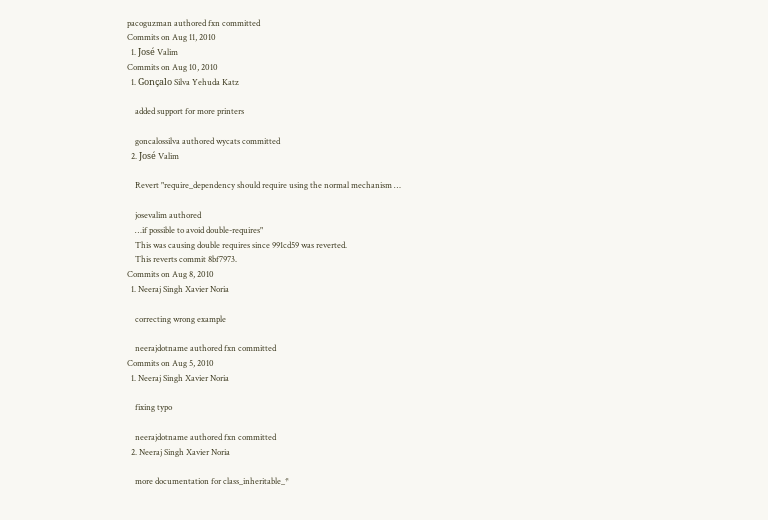pacoguzman authored fxn committed
Commits on Aug 11, 2010
  1. José Valim
Commits on Aug 10, 2010
  1. Gonçalo Silva Yehuda Katz

    added support for more printers

    goncalossilva authored wycats committed
  2. José Valim

    Revert "require_dependency should require using the normal mechanism …

    josevalim authored
    …if possible to avoid double-requires"
    This was causing double requires since 991cd59 was reverted.
    This reverts commit 8bf7973.
Commits on Aug 8, 2010
  1. Neeraj Singh Xavier Noria

    correcting wrong example

    neerajdotname authored fxn committed
Commits on Aug 5, 2010
  1. Neeraj Singh Xavier Noria

    fixing typo

    neerajdotname authored fxn committed
  2. Neeraj Singh Xavier Noria

    more documentation for class_inheritable_*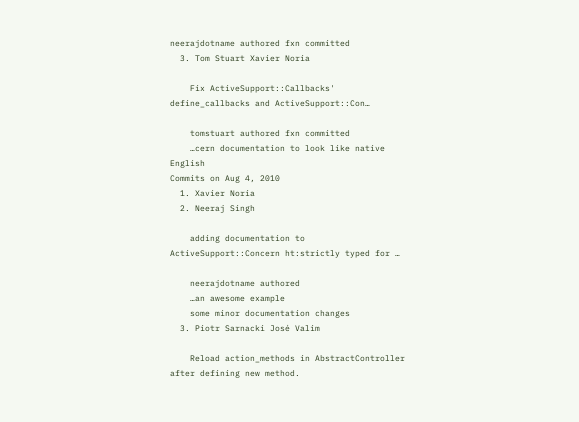neerajdotname authored fxn committed
  3. Tom Stuart Xavier Noria

    Fix ActiveSupport::Callbacks' define_callbacks and ActiveSupport::Con…

    tomstuart authored fxn committed
    …cern documentation to look like native English
Commits on Aug 4, 2010
  1. Xavier Noria
  2. Neeraj Singh

    adding documentation to ActiveSupport::Concern ht:strictly typed for …

    neerajdotname authored
    …an awesome example
    some minor documentation changes
  3. Piotr Sarnacki José Valim

    Reload action_methods in AbstractController after defining new method.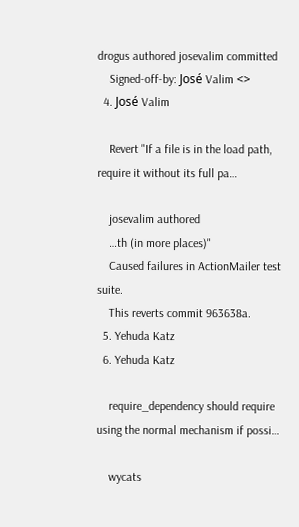drogus authored josevalim committed
    Signed-off-by: José Valim <>
  4. José Valim

    Revert "If a file is in the load path, require it without its full pa…

    josevalim authored
    …th (in more places)"
    Caused failures in ActionMailer test suite.
    This reverts commit 963638a.
  5. Yehuda Katz
  6. Yehuda Katz

    require_dependency should require using the normal mechanism if possi…

    wycats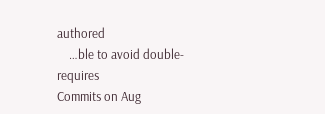authored
    …ble to avoid double-requires
Commits on Aug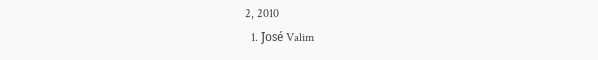2, 2010
  1. José Valim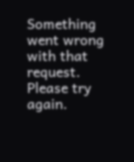Something went wrong with that request. Please try again.